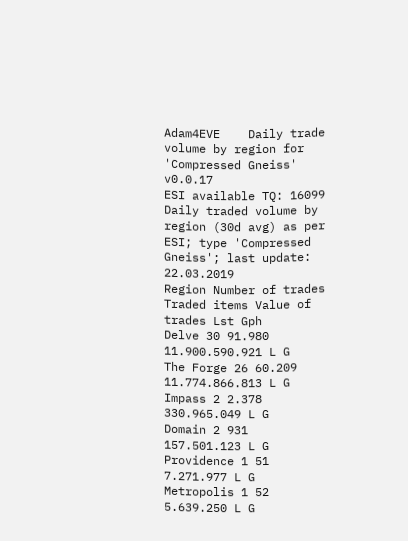Adam4EVE    Daily trade volume by region for 'Compressed Gneiss'   v0.0.17
ESI available TQ: 16099
Daily traded volume by region (30d avg) as per ESI; type 'Compressed Gneiss'; last update: 22.03.2019
Region Number of trades Traded items Value of trades Lst Gph
Delve 30 91.980 11.900.590.921 L G
The Forge 26 60.209 11.774.866.813 L G
Impass 2 2.378 330.965.049 L G
Domain 2 931 157.501.123 L G
Providence 1 51 7.271.977 L G
Metropolis 1 52 5.639.250 L G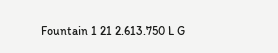Fountain 1 21 2.613.750 L G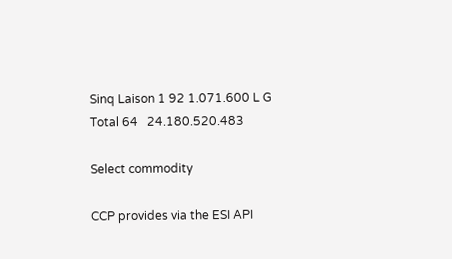Sinq Laison 1 92 1.071.600 L G
Total 64   24.180.520.483

Select commodity

CCP provides via the ESI API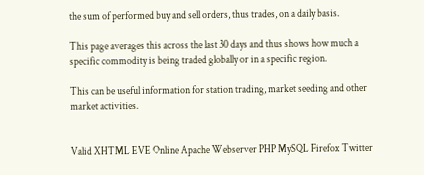the sum of performed buy and sell orders, thus trades, on a daily basis.

This page averages this across the last 30 days and thus shows how much a specific commodity is being traded globally or in a specific region.

This can be useful information for station trading, market seeding and other market activities.


Valid XHTML EVE Online Apache Webserver PHP MySQL Firefox Twitter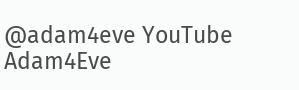@adam4eve YouTube Adam4Eve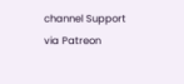channel Support via Patreon